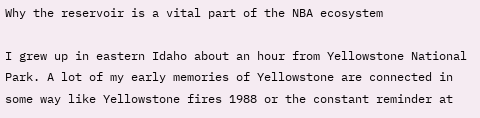Why the reservoir is a vital part of the NBA ecosystem

I grew up in eastern Idaho about an hour from Yellowstone National Park. A lot of my early memories of Yellowstone are connected in some way like Yellowstone fires 1988 or the constant reminder at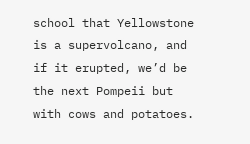school that Yellowstone is a supervolcano, and if it erupted, we’d be the next Pompeii but with cows and potatoes.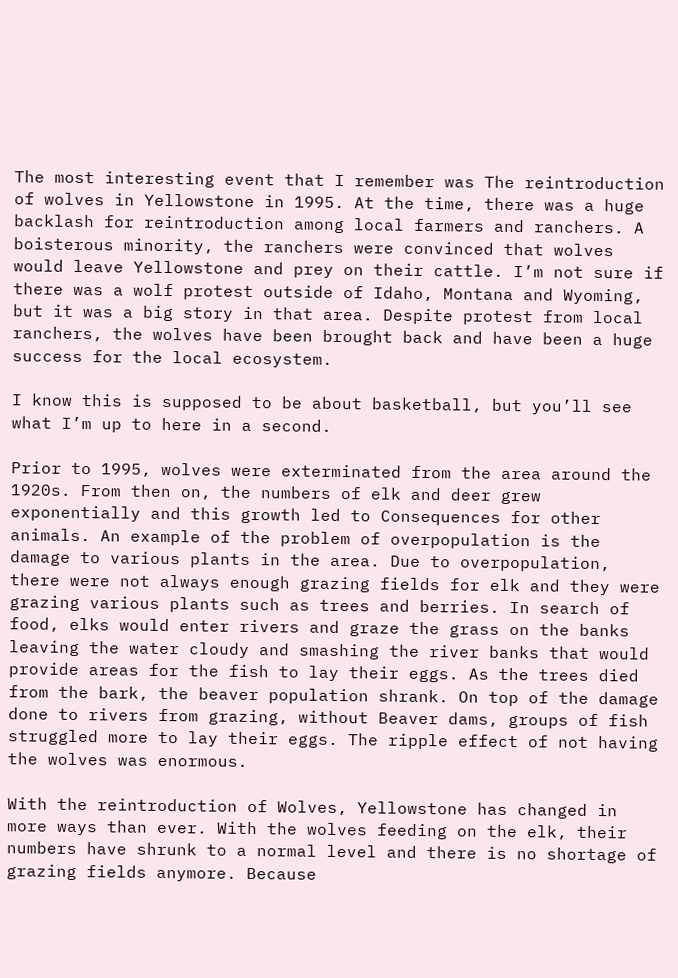The most interesting event that I remember was The reintroduction of wolves in Yellowstone in 1995. At the time, there was a huge backlash for reintroduction among local farmers and ranchers. A boisterous minority, the ranchers were convinced that wolves would leave Yellowstone and prey on their cattle. I’m not sure if there was a wolf protest outside of Idaho, Montana and Wyoming, but it was a big story in that area. Despite protest from local ranchers, the wolves have been brought back and have been a huge success for the local ecosystem.

I know this is supposed to be about basketball, but you’ll see what I’m up to here in a second.

Prior to 1995, wolves were exterminated from the area around the 1920s. From then on, the numbers of elk and deer grew exponentially and this growth led to Consequences for other animals. An example of the problem of overpopulation is the damage to various plants in the area. Due to overpopulation, there were not always enough grazing fields for elk and they were grazing various plants such as trees and berries. In search of food, elks would enter rivers and graze the grass on the banks leaving the water cloudy and smashing the river banks that would provide areas for the fish to lay their eggs. As the trees died from the bark, the beaver population shrank. On top of the damage done to rivers from grazing, without Beaver dams, groups of fish struggled more to lay their eggs. The ripple effect of not having the wolves was enormous.

With the reintroduction of Wolves, Yellowstone has changed in more ways than ever. With the wolves feeding on the elk, their numbers have shrunk to a normal level and there is no shortage of grazing fields anymore. Because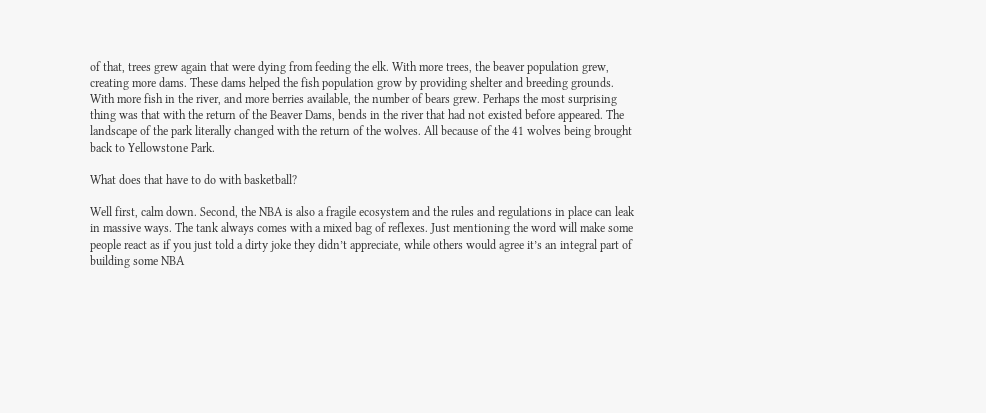of that, trees grew again that were dying from feeding the elk. With more trees, the beaver population grew, creating more dams. These dams helped the fish population grow by providing shelter and breeding grounds. With more fish in the river, and more berries available, the number of bears grew. Perhaps the most surprising thing was that with the return of the Beaver Dams, bends in the river that had not existed before appeared. The landscape of the park literally changed with the return of the wolves. All because of the 41 wolves being brought back to Yellowstone Park.

What does that have to do with basketball?

Well first, calm down. Second, the NBA is also a fragile ecosystem and the rules and regulations in place can leak in massive ways. The tank always comes with a mixed bag of reflexes. Just mentioning the word will make some people react as if you just told a dirty joke they didn’t appreciate, while others would agree it’s an integral part of building some NBA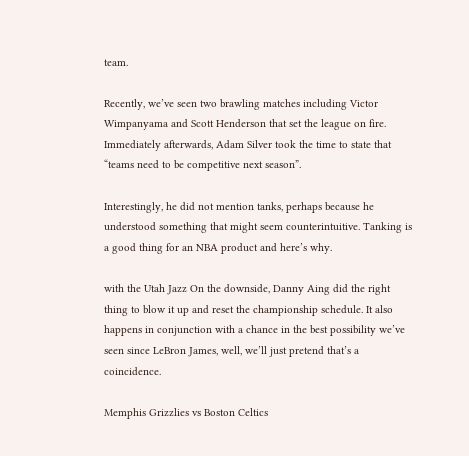team.

Recently, we’ve seen two brawling matches including Victor Wimpanyama and Scott Henderson that set the league on fire. Immediately afterwards, Adam Silver took the time to state that “teams need to be competitive next season”.

Interestingly, he did not mention tanks, perhaps because he understood something that might seem counterintuitive. Tanking is a good thing for an NBA product and here’s why.

with the Utah Jazz On the downside, Danny Aing did the right thing to blow it up and reset the championship schedule. It also happens in conjunction with a chance in the best possibility we’ve seen since LeBron James, well, we’ll just pretend that’s a coincidence.

Memphis Grizzlies vs Boston Celtics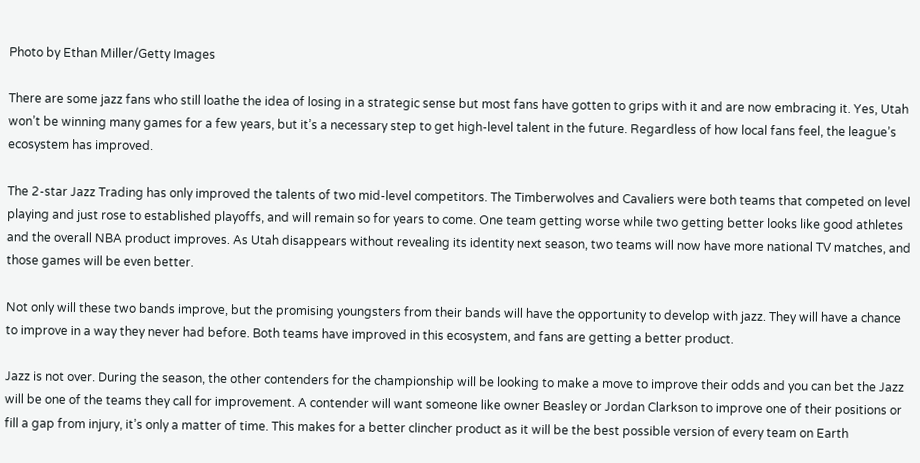Photo by Ethan Miller/Getty Images

There are some jazz fans who still loathe the idea of losing in a strategic sense but most fans have gotten to grips with it and are now embracing it. Yes, Utah won’t be winning many games for a few years, but it’s a necessary step to get high-level talent in the future. Regardless of how local fans feel, the league’s ecosystem has improved.

The 2-star Jazz Trading has only improved the talents of two mid-level competitors. The Timberwolves and Cavaliers were both teams that competed on level playing and just rose to established playoffs, and will remain so for years to come. One team getting worse while two getting better looks like good athletes and the overall NBA product improves. As Utah disappears without revealing its identity next season, two teams will now have more national TV matches, and those games will be even better.

Not only will these two bands improve, but the promising youngsters from their bands will have the opportunity to develop with jazz. They will have a chance to improve in a way they never had before. Both teams have improved in this ecosystem, and fans are getting a better product.

Jazz is not over. During the season, the other contenders for the championship will be looking to make a move to improve their odds and you can bet the Jazz will be one of the teams they call for improvement. A contender will want someone like owner Beasley or Jordan Clarkson to improve one of their positions or fill a gap from injury, it’s only a matter of time. This makes for a better clincher product as it will be the best possible version of every team on Earth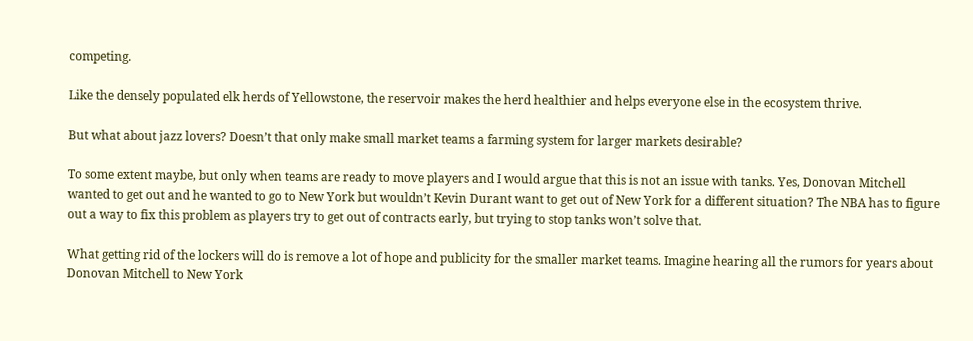competing.

Like the densely populated elk herds of Yellowstone, the reservoir makes the herd healthier and helps everyone else in the ecosystem thrive.

But what about jazz lovers? Doesn’t that only make small market teams a farming system for larger markets desirable?

To some extent maybe, but only when teams are ready to move players and I would argue that this is not an issue with tanks. Yes, Donovan Mitchell wanted to get out and he wanted to go to New York but wouldn’t Kevin Durant want to get out of New York for a different situation? The NBA has to figure out a way to fix this problem as players try to get out of contracts early, but trying to stop tanks won’t solve that.

What getting rid of the lockers will do is remove a lot of hope and publicity for the smaller market teams. Imagine hearing all the rumors for years about Donovan Mitchell to New York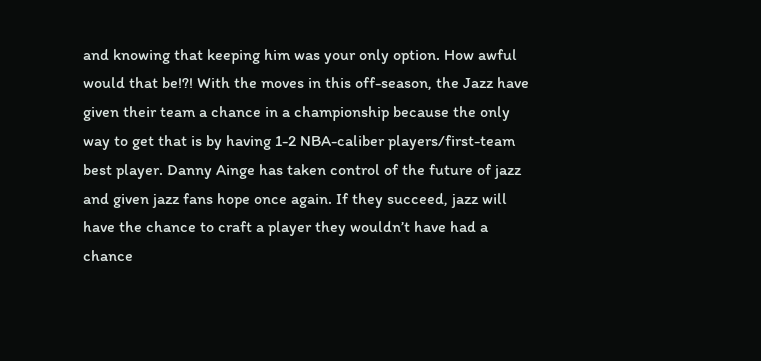and knowing that keeping him was your only option. How awful would that be!?! With the moves in this off-season, the Jazz have given their team a chance in a championship because the only way to get that is by having 1-2 NBA-caliber players/first-team best player. Danny Ainge has taken control of the future of jazz and given jazz fans hope once again. If they succeed, jazz will have the chance to craft a player they wouldn’t have had a chance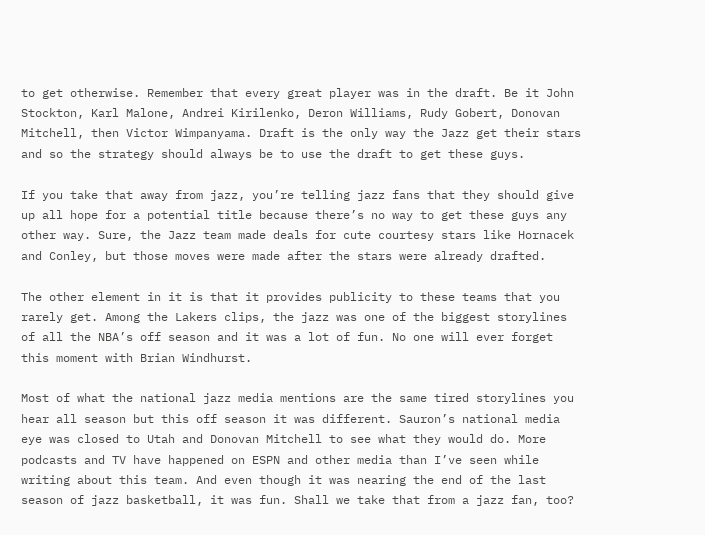to get otherwise. Remember that every great player was in the draft. Be it John Stockton, Karl Malone, Andrei Kirilenko, Deron Williams, Rudy Gobert, Donovan Mitchell, then Victor Wimpanyama. Draft is the only way the Jazz get their stars and so the strategy should always be to use the draft to get these guys.

If you take that away from jazz, you’re telling jazz fans that they should give up all hope for a potential title because there’s no way to get these guys any other way. Sure, the Jazz team made deals for cute courtesy stars like Hornacek and Conley, but those moves were made after the stars were already drafted.

The other element in it is that it provides publicity to these teams that you rarely get. Among the Lakers clips, the jazz was one of the biggest storylines of all the NBA’s off season and it was a lot of fun. No one will ever forget this moment with Brian Windhurst.

Most of what the national jazz media mentions are the same tired storylines you hear all season but this off season it was different. Sauron’s national media eye was closed to Utah and Donovan Mitchell to see what they would do. More podcasts and TV have happened on ESPN and other media than I’ve seen while writing about this team. And even though it was nearing the end of the last season of jazz basketball, it was fun. Shall we take that from a jazz fan, too?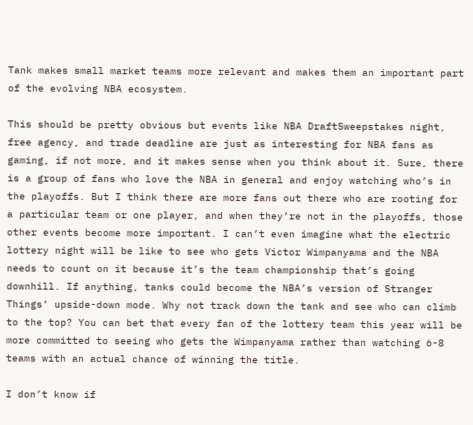Tank makes small market teams more relevant and makes them an important part of the evolving NBA ecosystem.

This should be pretty obvious but events like NBA DraftSweepstakes night, free agency, and trade deadline are just as interesting for NBA fans as gaming, if not more, and it makes sense when you think about it. Sure, there is a group of fans who love the NBA in general and enjoy watching who’s in the playoffs. But I think there are more fans out there who are rooting for a particular team or one player, and when they’re not in the playoffs, those other events become more important. I can’t even imagine what the electric lottery night will be like to see who gets Victor Wimpanyama and the NBA needs to count on it because it’s the team championship that’s going downhill. If anything, tanks could become the NBA’s version of Stranger Things’ upside-down mode. Why not track down the tank and see who can climb to the top? You can bet that every fan of the lottery team this year will be more committed to seeing who gets the Wimpanyama rather than watching 6-8 teams with an actual chance of winning the title.

I don’t know if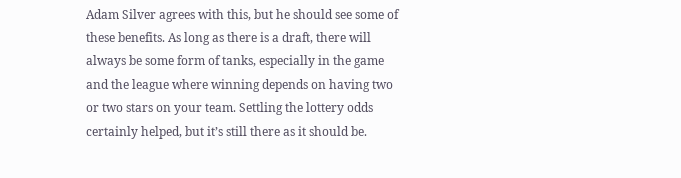Adam Silver agrees with this, but he should see some of these benefits. As long as there is a draft, there will always be some form of tanks, especially in the game and the league where winning depends on having two or two stars on your team. Settling the lottery odds certainly helped, but it’s still there as it should be.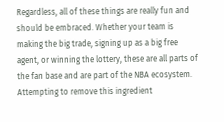Regardless, all of these things are really fun and should be embraced. Whether your team is making the big trade, signing up as a big free agent, or winning the lottery, these are all parts of the fan base and are part of the NBA ecosystem. Attempting to remove this ingredient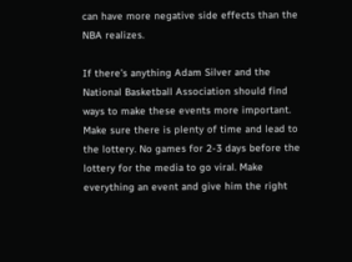can have more negative side effects than the NBA realizes.

If there’s anything Adam Silver and the National Basketball Association should find ways to make these events more important. Make sure there is plenty of time and lead to the lottery. No games for 2-3 days before the lottery for the media to go viral. Make everything an event and give him the right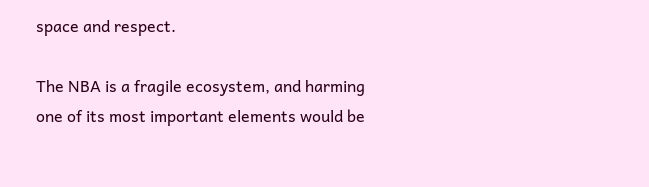space and respect.

The NBA is a fragile ecosystem, and harming one of its most important elements would be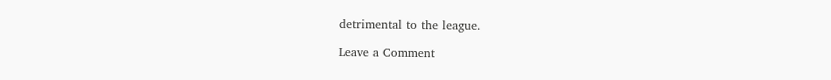detrimental to the league.

Leave a Comment